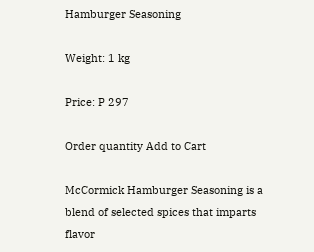Hamburger Seasoning

Weight: 1 kg

Price: P 297

Order quantity Add to Cart

McCormick Hamburger Seasoning is a blend of selected spices that imparts flavor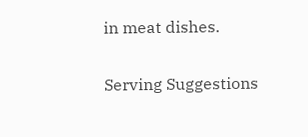in meat dishes.

Serving Suggestions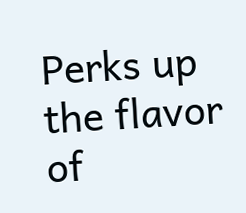Perks up the flavor of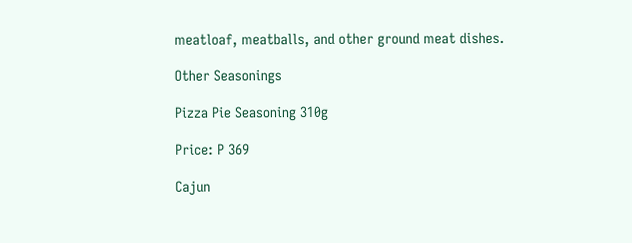meatloaf, meatballs, and other ground meat dishes.

Other Seasonings

Pizza Pie Seasoning 310g

Price: P 369

Cajun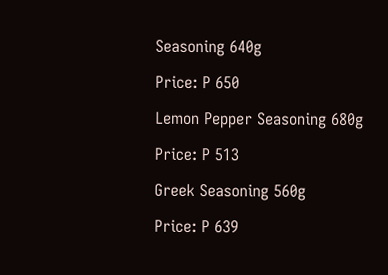Seasoning 640g

Price: P 650

Lemon Pepper Seasoning 680g

Price: P 513

Greek Seasoning 560g

Price: P 639